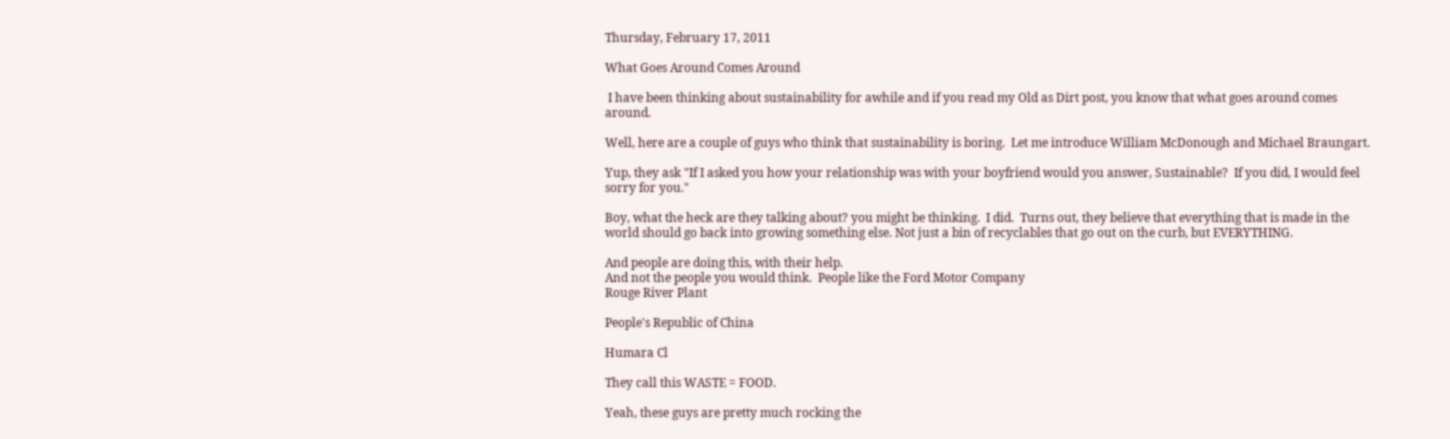Thursday, February 17, 2011

What Goes Around Comes Around

 I have been thinking about sustainability for awhile and if you read my Old as Dirt post, you know that what goes around comes around.

Well, here are a couple of guys who think that sustainability is boring.  Let me introduce William McDonough and Michael Braungart.

Yup, they ask "If I asked you how your relationship was with your boyfriend would you answer, Sustainable?  If you did, I would feel sorry for you."

Boy, what the heck are they talking about? you might be thinking.  I did.  Turns out, they believe that everything that is made in the world should go back into growing something else. Not just a bin of recyclables that go out on the curb, but EVERYTHING.

And people are doing this, with their help.
And not the people you would think.  People like the Ford Motor Company
Rouge River Plant

People's Republic of China

Humara Cl

They call this WASTE = FOOD.

Yeah, these guys are pretty much rocking the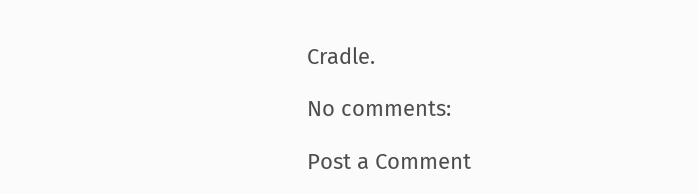Cradle.

No comments:

Post a Comment